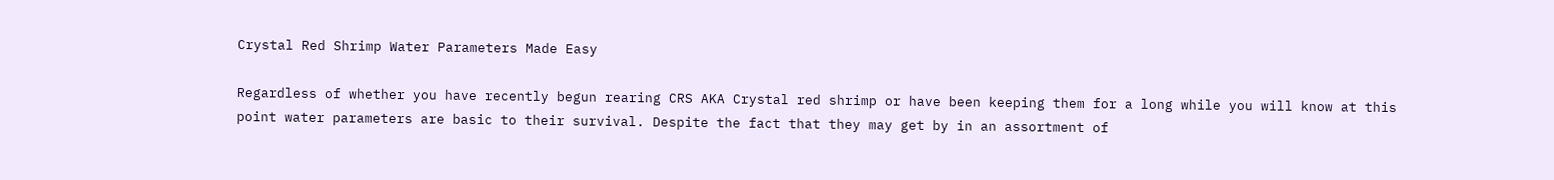Crystal Red Shrimp Water Parameters Made Easy

Regardless of whether you have recently begun rearing CRS AKA Crystal red shrimp or have been keeping them for a long while you will know at this point water parameters are basic to their survival. Despite the fact that they may get by in an assortment of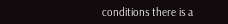conditions there is a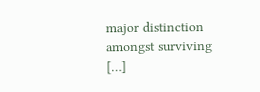major distinction amongst surviving […]